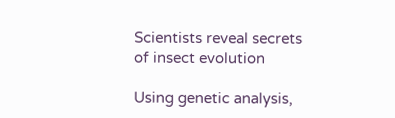Scientists reveal secrets of insect evolution

Using genetic analysis,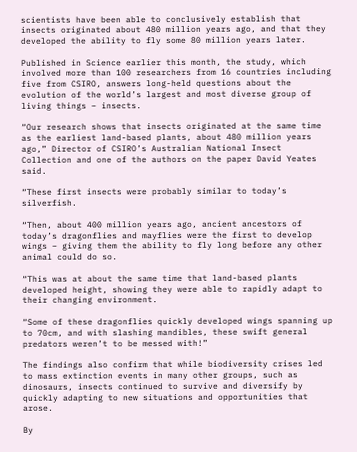scientists have been able to conclusively establish that insects originated about 480 million years ago, and that they developed the ability to fly some 80 million years later.

Published in Science earlier this month, the study, which involved more than 100 researchers from 16 countries including five from CSIRO, answers long-held questions about the evolution of the world’s largest and most diverse group of living things – insects.

“Our research shows that insects originated at the same time as the earliest land-based plants, about 480 million years ago,” Director of CSIRO’s Australian National Insect Collection and one of the authors on the paper David Yeates said.

“These first insects were probably similar to today’s silverfish.

“Then, about 400 million years ago, ancient ancestors of today’s dragonflies and mayflies were the first to develop wings – giving them the ability to fly long before any other animal could do so.

“This was at about the same time that land-based plants developed height, showing they were able to rapidly adapt to their changing environment.

“Some of these dragonflies quickly developed wings spanning up to 70cm, and with slashing mandibles, these swift general predators weren’t to be messed with!”

The findings also confirm that while biodiversity crises led to mass extinction events in many other groups, such as dinosaurs, insects continued to survive and diversify by quickly adapting to new situations and opportunities that arose.

By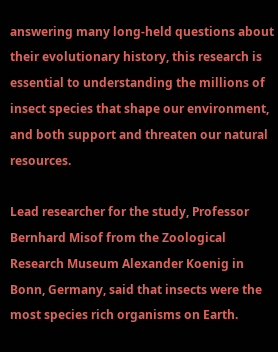answering many long-held questions about their evolutionary history, this research is essential to understanding the millions of insect species that shape our environment, and both support and threaten our natural resources.

Lead researcher for the study, Professor Bernhard Misof from the Zoological Research Museum Alexander Koenig in Bonn, Germany, said that insects were the most species rich organisms on Earth.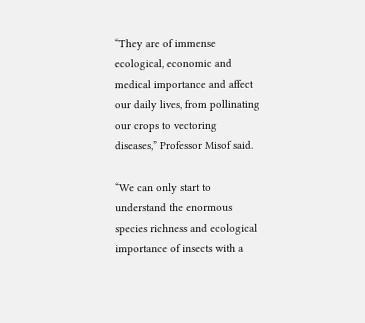“They are of immense ecological, economic and medical importance and affect our daily lives, from pollinating our crops to vectoring diseases,” Professor Misof said.

“We can only start to understand the enormous species richness and ecological importance of insects with a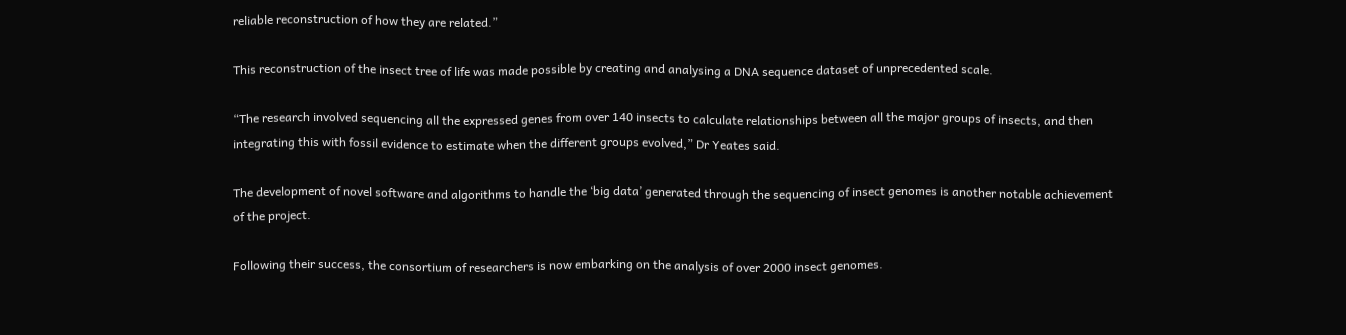reliable reconstruction of how they are related.”

This reconstruction of the insect tree of life was made possible by creating and analysing a DNA sequence dataset of unprecedented scale.

“The research involved sequencing all the expressed genes from over 140 insects to calculate relationships between all the major groups of insects, and then integrating this with fossil evidence to estimate when the different groups evolved,” Dr Yeates said.

The development of novel software and algorithms to handle the ‘big data’ generated through the sequencing of insect genomes is another notable achievement of the project.

Following their success, the consortium of researchers is now embarking on the analysis of over 2000 insect genomes.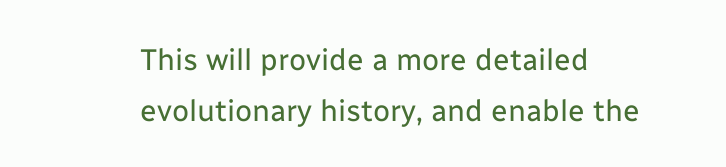This will provide a more detailed evolutionary history, and enable the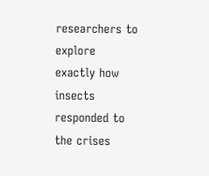researchers to explore exactly how insects responded to the crises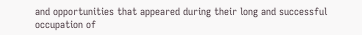and opportunities that appeared during their long and successful occupation of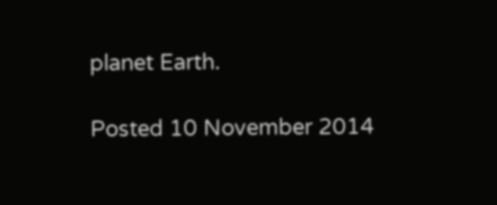planet Earth.

Posted 10 November 2014